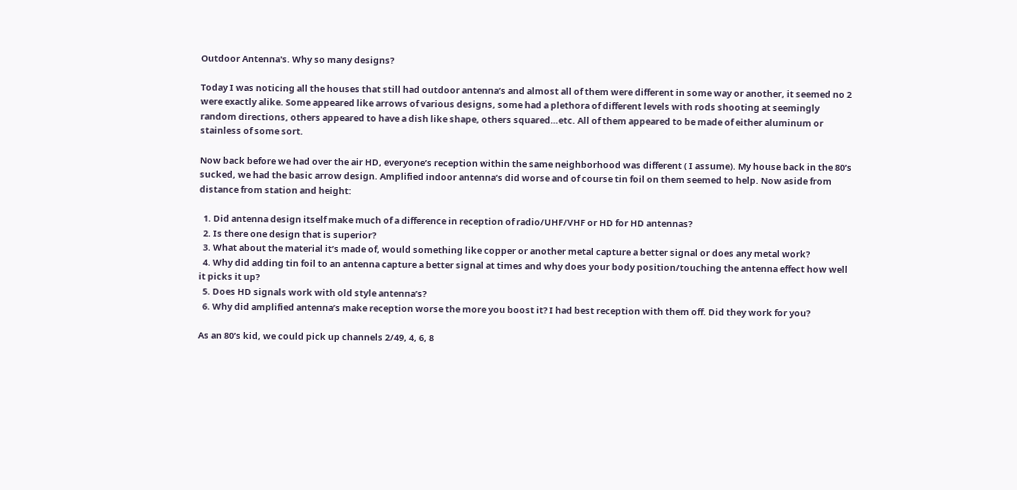Outdoor Antenna's. Why so many designs?

Today I was noticing all the houses that still had outdoor antenna’s and almost all of them were different in some way or another, it seemed no 2 were exactly alike. Some appeared like arrows of various designs, some had a plethora of different levels with rods shooting at seemingly random directions, others appeared to have a dish like shape, others squared…etc. All of them appeared to be made of either aluminum or stainless of some sort.

Now back before we had over the air HD, everyone’s reception within the same neighborhood was different ( I assume). My house back in the 80’s sucked, we had the basic arrow design. Amplified indoor antenna’s did worse and of course tin foil on them seemed to help. Now aside from distance from station and height:

  1. Did antenna design itself make much of a difference in reception of radio/UHF/VHF or HD for HD antennas?
  2. Is there one design that is superior?
  3. What about the material it’s made of, would something like copper or another metal capture a better signal or does any metal work?
  4. Why did adding tin foil to an antenna capture a better signal at times and why does your body position/touching the antenna effect how well it picks it up?
  5. Does HD signals work with old style antenna’s?
  6. Why did amplified antenna’s make reception worse the more you boost it? I had best reception with them off. Did they work for you?

As an 80’s kid, we could pick up channels 2/49, 4, 6, 8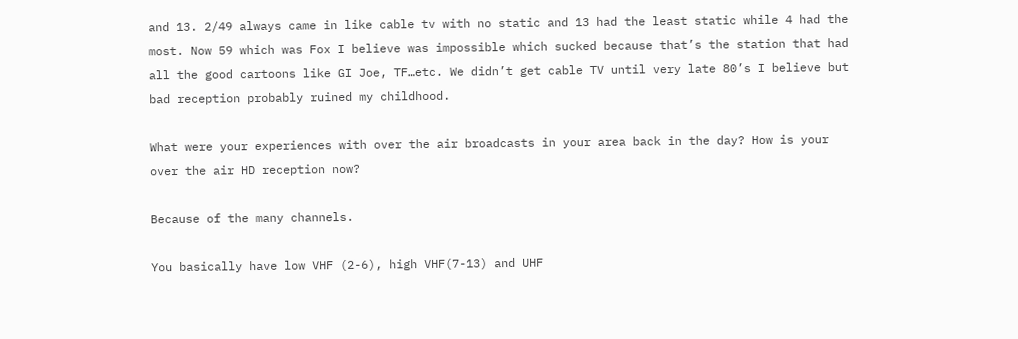and 13. 2/49 always came in like cable tv with no static and 13 had the least static while 4 had the most. Now 59 which was Fox I believe was impossible which sucked because that’s the station that had all the good cartoons like GI Joe, TF…etc. We didn’t get cable TV until very late 80’s I believe but bad reception probably ruined my childhood.

What were your experiences with over the air broadcasts in your area back in the day? How is your over the air HD reception now?

Because of the many channels.

You basically have low VHF (2-6), high VHF(7-13) and UHF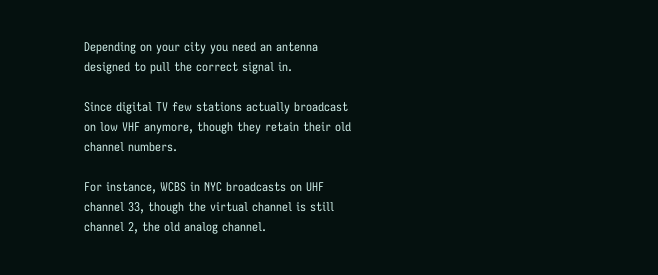Depending on your city you need an antenna designed to pull the correct signal in.

Since digital TV few stations actually broadcast on low VHF anymore, though they retain their old channel numbers.

For instance, WCBS in NYC broadcasts on UHF channel 33, though the virtual channel is still channel 2, the old analog channel.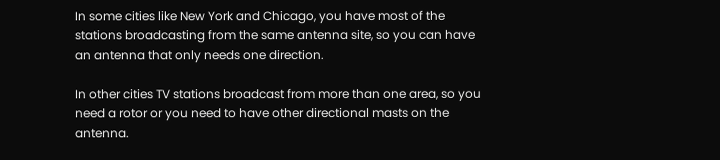In some cities like New York and Chicago, you have most of the stations broadcasting from the same antenna site, so you can have an antenna that only needs one direction.

In other cities TV stations broadcast from more than one area, so you need a rotor or you need to have other directional masts on the antenna.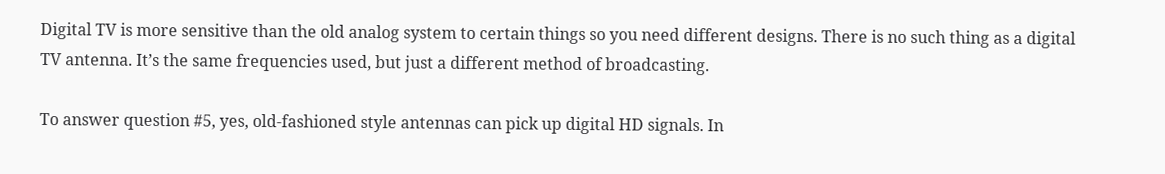Digital TV is more sensitive than the old analog system to certain things so you need different designs. There is no such thing as a digital TV antenna. It’s the same frequencies used, but just a different method of broadcasting.

To answer question #5, yes, old-fashioned style antennas can pick up digital HD signals. In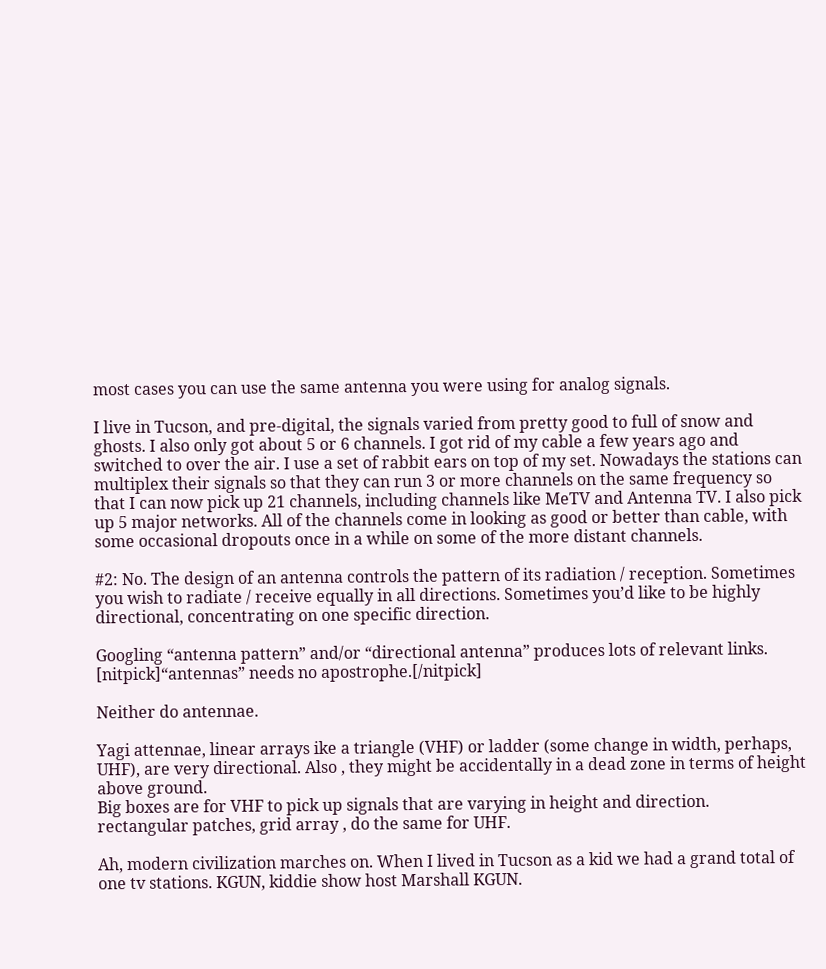most cases you can use the same antenna you were using for analog signals.

I live in Tucson, and pre-digital, the signals varied from pretty good to full of snow and ghosts. I also only got about 5 or 6 channels. I got rid of my cable a few years ago and switched to over the air. I use a set of rabbit ears on top of my set. Nowadays the stations can multiplex their signals so that they can run 3 or more channels on the same frequency so that I can now pick up 21 channels, including channels like MeTV and Antenna TV. I also pick up 5 major networks. All of the channels come in looking as good or better than cable, with some occasional dropouts once in a while on some of the more distant channels.

#2: No. The design of an antenna controls the pattern of its radiation / reception. Sometimes you wish to radiate / receive equally in all directions. Sometimes you’d like to be highly directional, concentrating on one specific direction.

Googling “antenna pattern” and/or “directional antenna” produces lots of relevant links.
[nitpick]“antennas” needs no apostrophe.[/nitpick]

Neither do antennae.

Yagi attennae, linear arrays ike a triangle (VHF) or ladder (some change in width, perhaps, UHF), are very directional. Also , they might be accidentally in a dead zone in terms of height above ground.
Big boxes are for VHF to pick up signals that are varying in height and direction.
rectangular patches, grid array , do the same for UHF.

Ah, modern civilization marches on. When I lived in Tucson as a kid we had a grand total of one tv stations. KGUN, kiddie show host Marshall KGUN.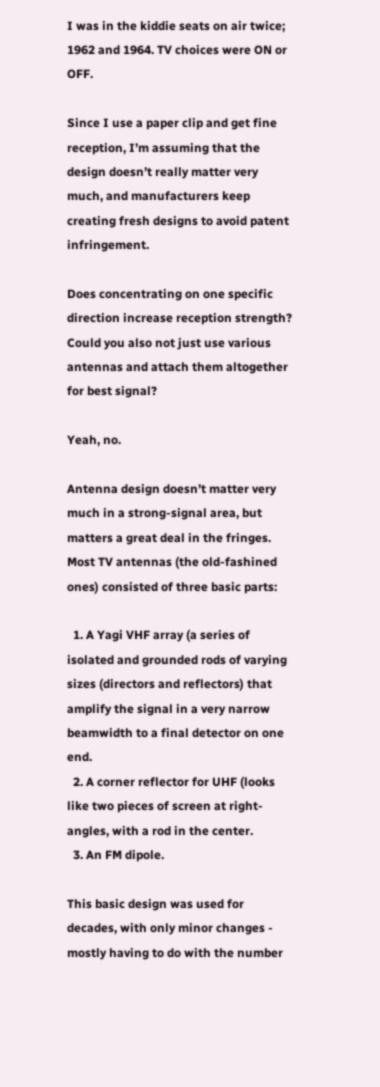I was in the kiddie seats on air twice; 1962 and 1964. TV choices were ON or OFF.

Since I use a paper clip and get fine reception, I’m assuming that the design doesn’t really matter very much, and manufacturers keep creating fresh designs to avoid patent infringement.

Does concentrating on one specific direction increase reception strength? Could you also not just use various antennas and attach them altogether for best signal?

Yeah, no.

Antenna design doesn’t matter very much in a strong-signal area, but matters a great deal in the fringes. Most TV antennas (the old-fashined ones) consisted of three basic parts:

  1. A Yagi VHF array (a series of isolated and grounded rods of varying sizes (directors and reflectors) that amplify the signal in a very narrow beamwidth to a final detector on one end.
  2. A corner reflector for UHF (looks like two pieces of screen at right-angles, with a rod in the center.
  3. An FM dipole.

This basic design was used for decades, with only minor changes - mostly having to do with the number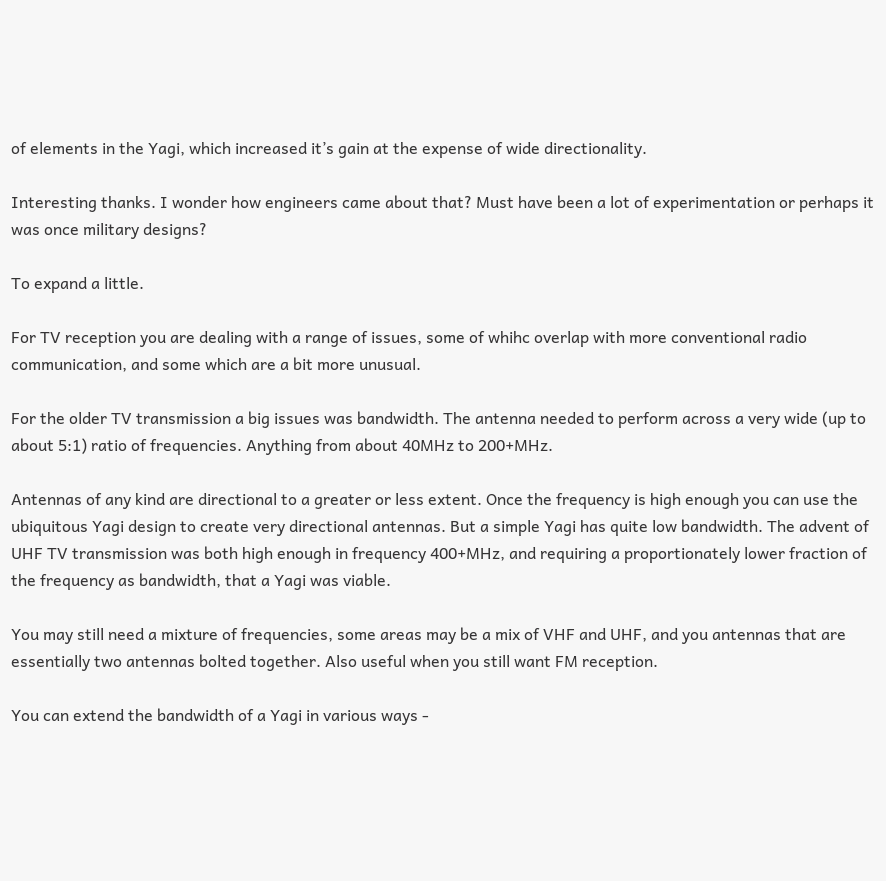of elements in the Yagi, which increased it’s gain at the expense of wide directionality.

Interesting thanks. I wonder how engineers came about that? Must have been a lot of experimentation or perhaps it was once military designs?

To expand a little.

For TV reception you are dealing with a range of issues, some of whihc overlap with more conventional radio communication, and some which are a bit more unusual.

For the older TV transmission a big issues was bandwidth. The antenna needed to perform across a very wide (up to about 5:1) ratio of frequencies. Anything from about 40MHz to 200+MHz.

Antennas of any kind are directional to a greater or less extent. Once the frequency is high enough you can use the ubiquitous Yagi design to create very directional antennas. But a simple Yagi has quite low bandwidth. The advent of UHF TV transmission was both high enough in frequency 400+MHz, and requiring a proportionately lower fraction of the frequency as bandwidth, that a Yagi was viable.

You may still need a mixture of frequencies, some areas may be a mix of VHF and UHF, and you antennas that are essentially two antennas bolted together. Also useful when you still want FM reception.

You can extend the bandwidth of a Yagi in various ways -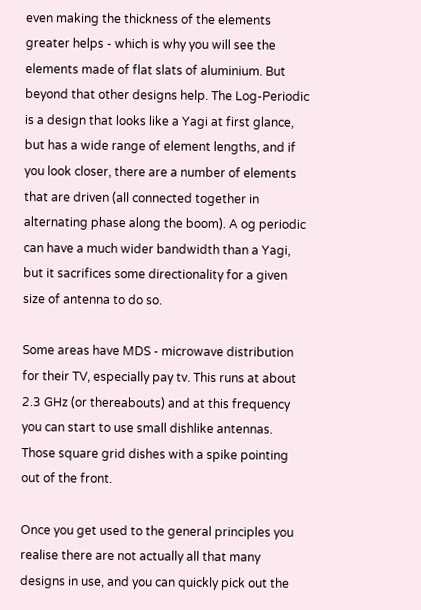even making the thickness of the elements greater helps - which is why you will see the elements made of flat slats of aluminium. But beyond that other designs help. The Log-Periodic is a design that looks like a Yagi at first glance, but has a wide range of element lengths, and if you look closer, there are a number of elements that are driven (all connected together in alternating phase along the boom). A og periodic can have a much wider bandwidth than a Yagi, but it sacrifices some directionality for a given size of antenna to do so.

Some areas have MDS - microwave distribution for their TV, especially pay tv. This runs at about 2.3 GHz (or thereabouts) and at this frequency you can start to use small dishlike antennas. Those square grid dishes with a spike pointing out of the front.

Once you get used to the general principles you realise there are not actually all that many designs in use, and you can quickly pick out the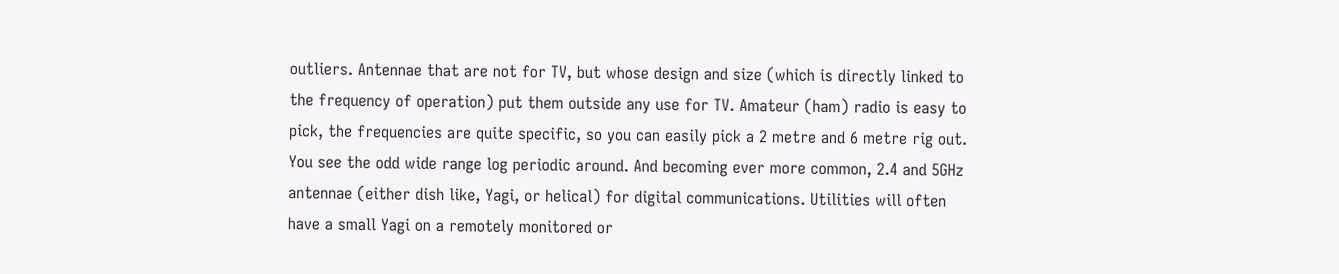outliers. Antennae that are not for TV, but whose design and size (which is directly linked to the frequency of operation) put them outside any use for TV. Amateur (ham) radio is easy to pick, the frequencies are quite specific, so you can easily pick a 2 metre and 6 metre rig out. You see the odd wide range log periodic around. And becoming ever more common, 2.4 and 5GHz antennae (either dish like, Yagi, or helical) for digital communications. Utilities will often have a small Yagi on a remotely monitored or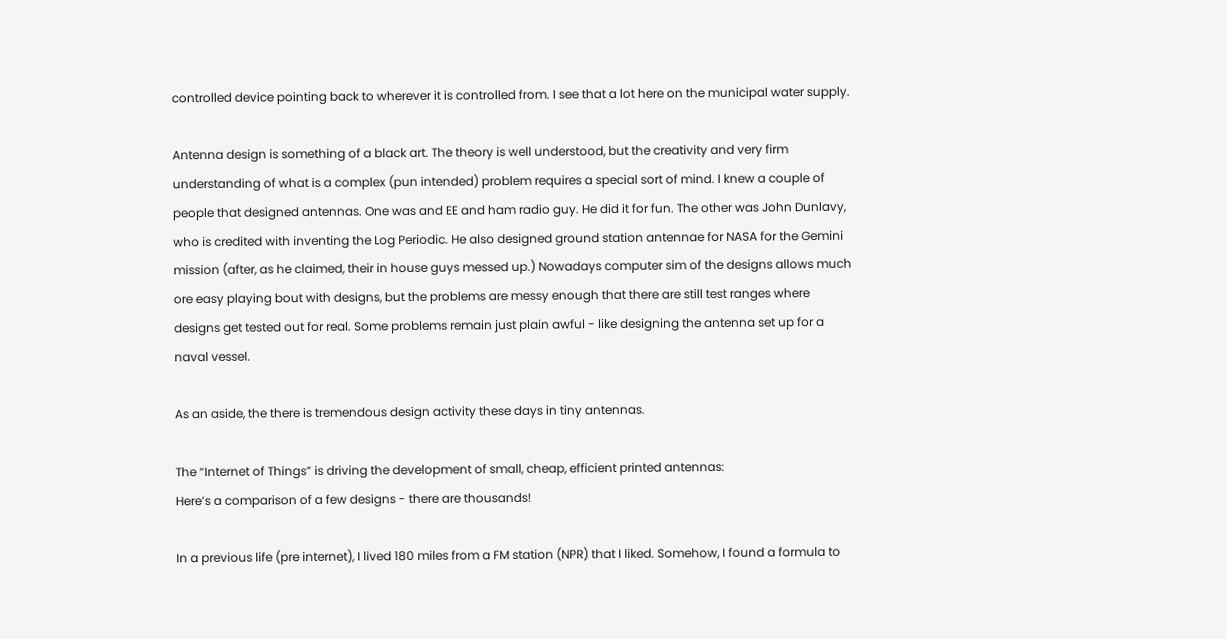controlled device pointing back to wherever it is controlled from. I see that a lot here on the municipal water supply.

Antenna design is something of a black art. The theory is well understood, but the creativity and very firm understanding of what is a complex (pun intended) problem requires a special sort of mind. I knew a couple of people that designed antennas. One was and EE and ham radio guy. He did it for fun. The other was John Dunlavy, who is credited with inventing the Log Periodic. He also designed ground station antennae for NASA for the Gemini mission (after, as he claimed, their in house guys messed up.) Nowadays computer sim of the designs allows much ore easy playing bout with designs, but the problems are messy enough that there are still test ranges where designs get tested out for real. Some problems remain just plain awful - like designing the antenna set up for a naval vessel.

As an aside, the there is tremendous design activity these days in tiny antennas.

The “Internet of Things” is driving the development of small, cheap, efficient printed antennas:
Here’s a comparison of a few designs - there are thousands!

In a previous life (pre internet), I lived 180 miles from a FM station (NPR) that I liked. Somehow, I found a formula to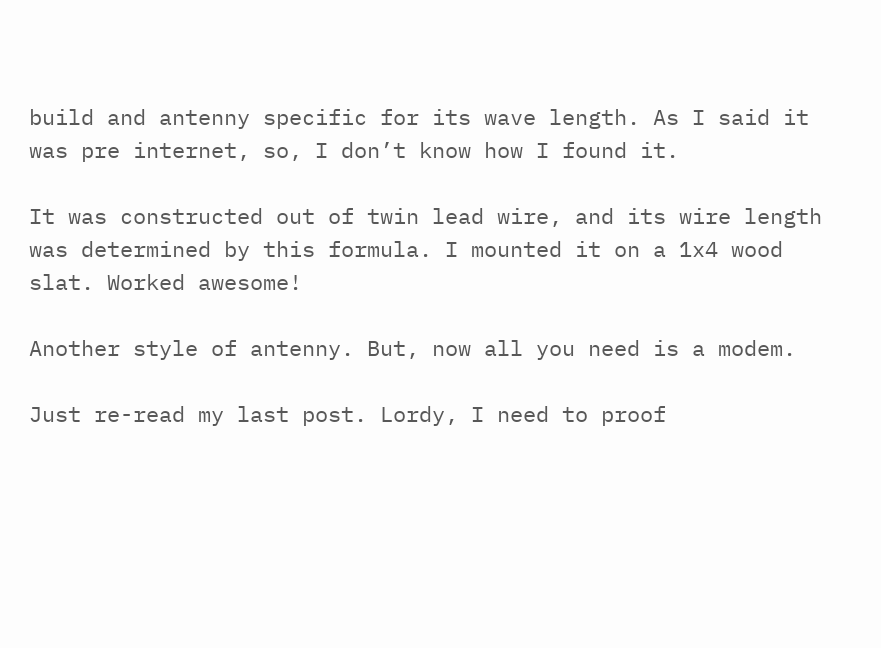build and antenny specific for its wave length. As I said it was pre internet, so, I don’t know how I found it.

It was constructed out of twin lead wire, and its wire length was determined by this formula. I mounted it on a 1x4 wood slat. Worked awesome!

Another style of antenny. But, now all you need is a modem.

Just re-read my last post. Lordy, I need to proof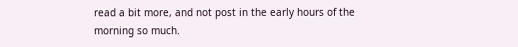read a bit more, and not post in the early hours of the morning so much.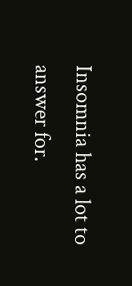Insomnia has a lot to answer for.